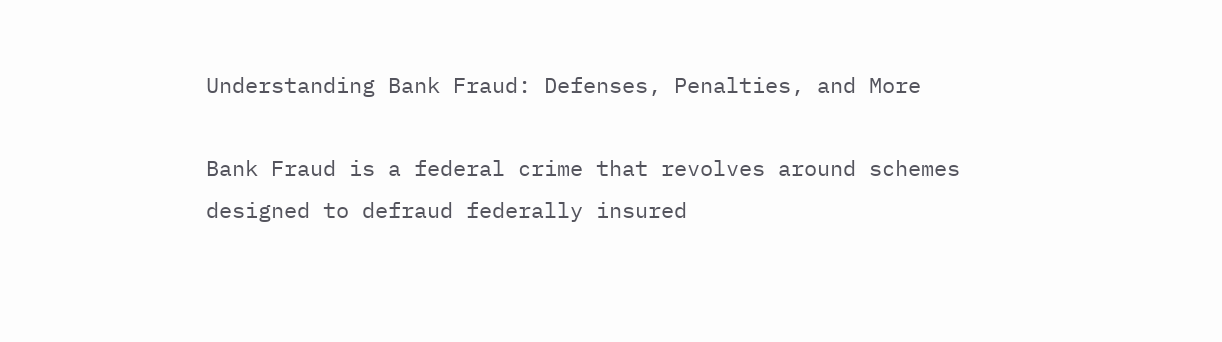Understanding Bank Fraud: Defenses, Penalties, and More

Bank Fraud is a federal crime that revolves around schemes designed to defraud federally insured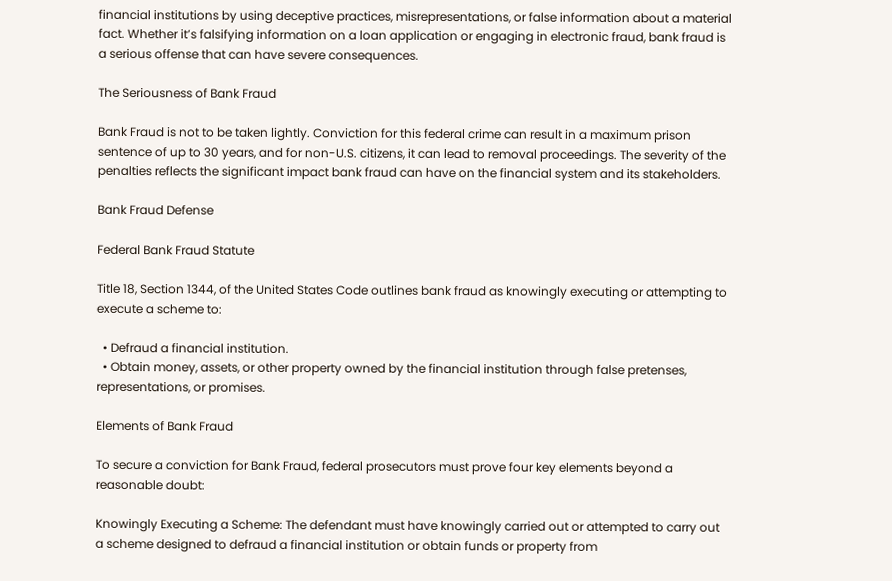financial institutions by using deceptive practices, misrepresentations, or false information about a material fact. Whether it’s falsifying information on a loan application or engaging in electronic fraud, bank fraud is a serious offense that can have severe consequences.

The Seriousness of Bank Fraud

Bank Fraud is not to be taken lightly. Conviction for this federal crime can result in a maximum prison sentence of up to 30 years, and for non-U.S. citizens, it can lead to removal proceedings. The severity of the penalties reflects the significant impact bank fraud can have on the financial system and its stakeholders.

Bank Fraud Defense

Federal Bank Fraud Statute

Title 18, Section 1344, of the United States Code outlines bank fraud as knowingly executing or attempting to execute a scheme to:

  • Defraud a financial institution.
  • Obtain money, assets, or other property owned by the financial institution through false pretenses, representations, or promises.

Elements of Bank Fraud

To secure a conviction for Bank Fraud, federal prosecutors must prove four key elements beyond a reasonable doubt:

Knowingly Executing a Scheme: The defendant must have knowingly carried out or attempted to carry out a scheme designed to defraud a financial institution or obtain funds or property from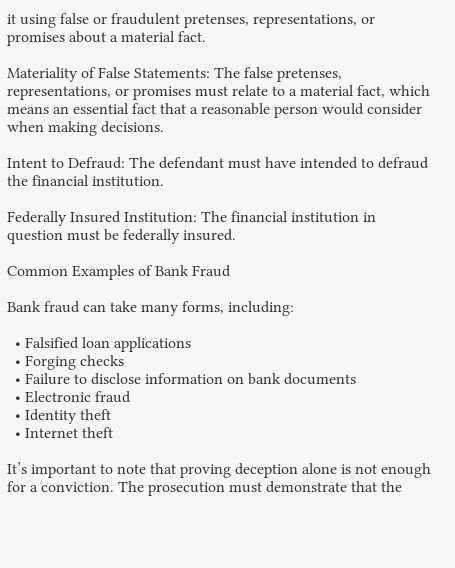it using false or fraudulent pretenses, representations, or promises about a material fact.

Materiality of False Statements: The false pretenses, representations, or promises must relate to a material fact, which means an essential fact that a reasonable person would consider when making decisions.

Intent to Defraud: The defendant must have intended to defraud the financial institution.

Federally Insured Institution: The financial institution in question must be federally insured.

Common Examples of Bank Fraud

Bank fraud can take many forms, including:

  • Falsified loan applications
  • Forging checks
  • Failure to disclose information on bank documents
  • Electronic fraud
  • Identity theft
  • Internet theft

It’s important to note that proving deception alone is not enough for a conviction. The prosecution must demonstrate that the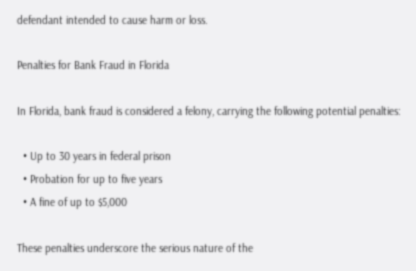defendant intended to cause harm or loss.

Penalties for Bank Fraud in Florida

In Florida, bank fraud is considered a felony, carrying the following potential penalties:

  • Up to 30 years in federal prison
  • Probation for up to five years
  • A fine of up to $5,000

These penalties underscore the serious nature of the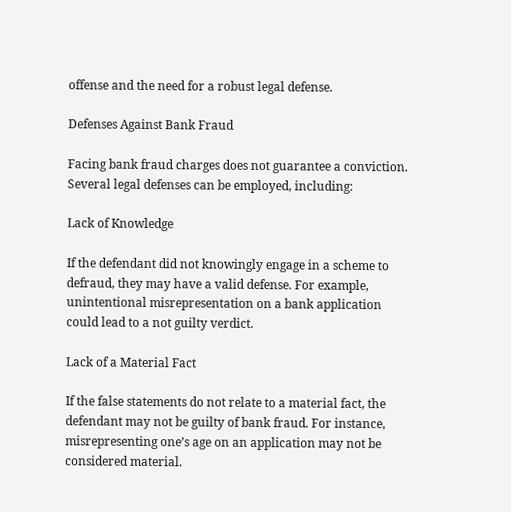offense and the need for a robust legal defense.

Defenses Against Bank Fraud

Facing bank fraud charges does not guarantee a conviction. Several legal defenses can be employed, including:

Lack of Knowledge

If the defendant did not knowingly engage in a scheme to defraud, they may have a valid defense. For example, unintentional misrepresentation on a bank application could lead to a not guilty verdict.

Lack of a Material Fact

If the false statements do not relate to a material fact, the defendant may not be guilty of bank fraud. For instance, misrepresenting one’s age on an application may not be considered material.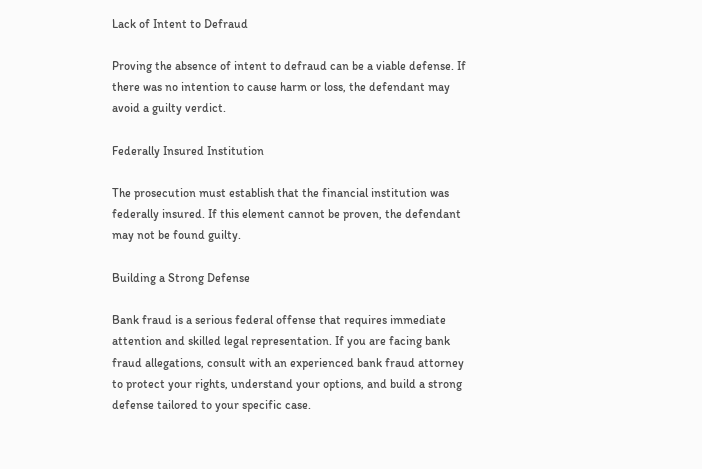Lack of Intent to Defraud

Proving the absence of intent to defraud can be a viable defense. If there was no intention to cause harm or loss, the defendant may avoid a guilty verdict.

Federally Insured Institution

The prosecution must establish that the financial institution was federally insured. If this element cannot be proven, the defendant may not be found guilty.

Building a Strong Defense

Bank fraud is a serious federal offense that requires immediate attention and skilled legal representation. If you are facing bank fraud allegations, consult with an experienced bank fraud attorney to protect your rights, understand your options, and build a strong defense tailored to your specific case.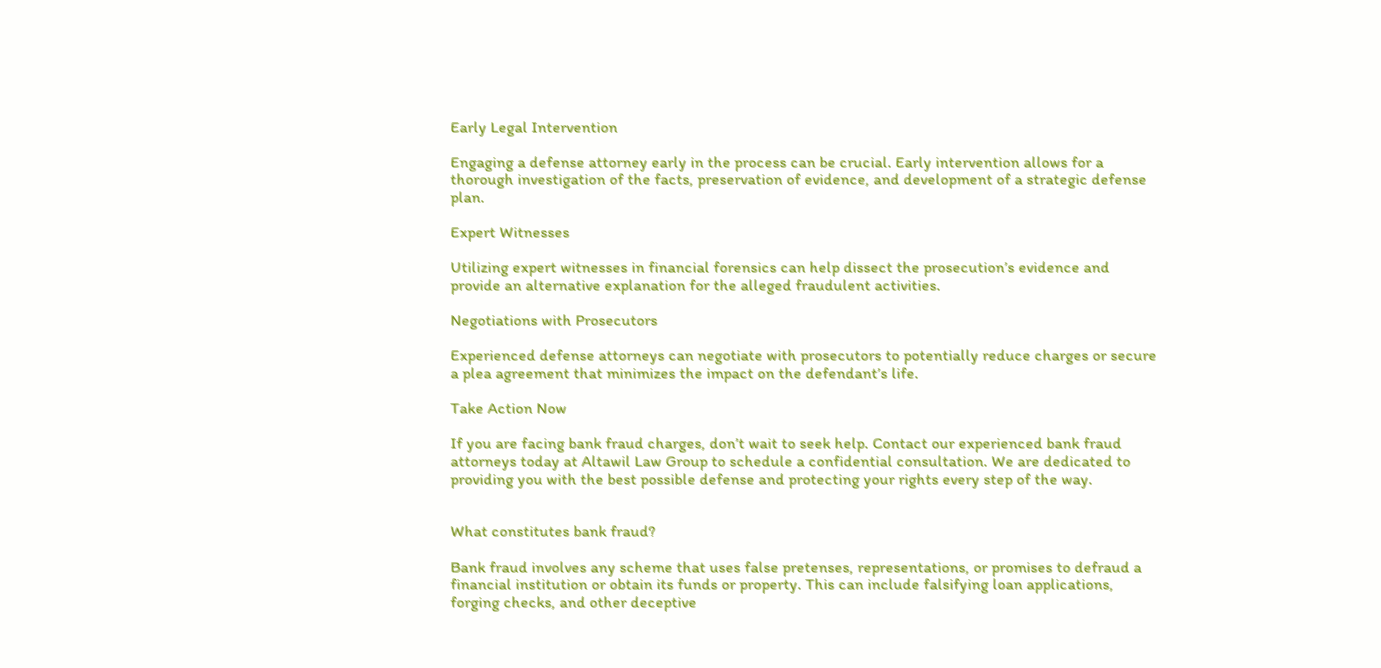Early Legal Intervention

Engaging a defense attorney early in the process can be crucial. Early intervention allows for a thorough investigation of the facts, preservation of evidence, and development of a strategic defense plan.

Expert Witnesses

Utilizing expert witnesses in financial forensics can help dissect the prosecution’s evidence and provide an alternative explanation for the alleged fraudulent activities.

Negotiations with Prosecutors

Experienced defense attorneys can negotiate with prosecutors to potentially reduce charges or secure a plea agreement that minimizes the impact on the defendant’s life.

Take Action Now

If you are facing bank fraud charges, don’t wait to seek help. Contact our experienced bank fraud attorneys today at Altawil Law Group to schedule a confidential consultation. We are dedicated to providing you with the best possible defense and protecting your rights every step of the way.


What constitutes bank fraud?

Bank fraud involves any scheme that uses false pretenses, representations, or promises to defraud a financial institution or obtain its funds or property. This can include falsifying loan applications, forging checks, and other deceptive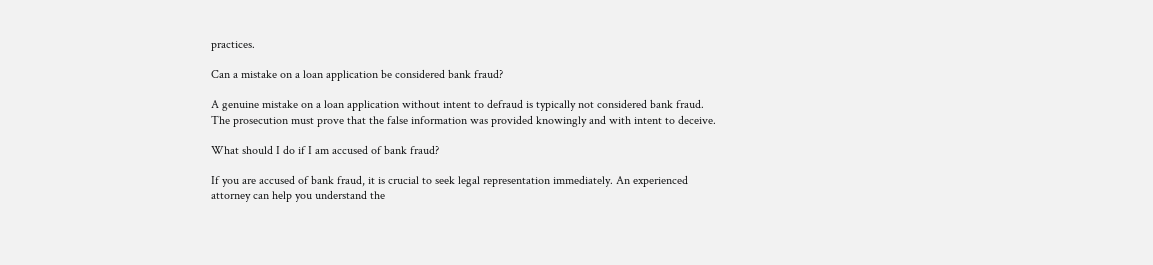practices.

Can a mistake on a loan application be considered bank fraud?

A genuine mistake on a loan application without intent to defraud is typically not considered bank fraud. The prosecution must prove that the false information was provided knowingly and with intent to deceive.

What should I do if I am accused of bank fraud?

If you are accused of bank fraud, it is crucial to seek legal representation immediately. An experienced attorney can help you understand the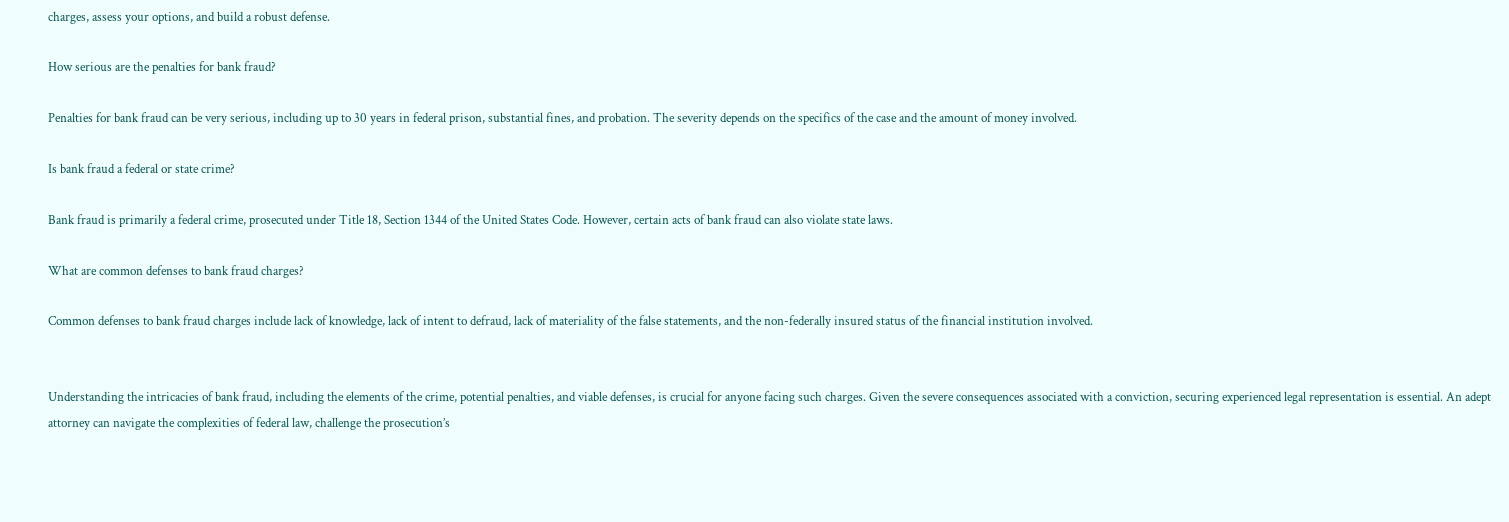charges, assess your options, and build a robust defense.

How serious are the penalties for bank fraud?

Penalties for bank fraud can be very serious, including up to 30 years in federal prison, substantial fines, and probation. The severity depends on the specifics of the case and the amount of money involved.

Is bank fraud a federal or state crime?

Bank fraud is primarily a federal crime, prosecuted under Title 18, Section 1344 of the United States Code. However, certain acts of bank fraud can also violate state laws.

What are common defenses to bank fraud charges?

Common defenses to bank fraud charges include lack of knowledge, lack of intent to defraud, lack of materiality of the false statements, and the non-federally insured status of the financial institution involved.


Understanding the intricacies of bank fraud, including the elements of the crime, potential penalties, and viable defenses, is crucial for anyone facing such charges. Given the severe consequences associated with a conviction, securing experienced legal representation is essential. An adept attorney can navigate the complexities of federal law, challenge the prosecution’s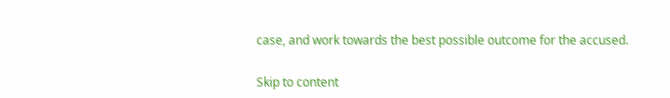case, and work towards the best possible outcome for the accused.

Skip to content